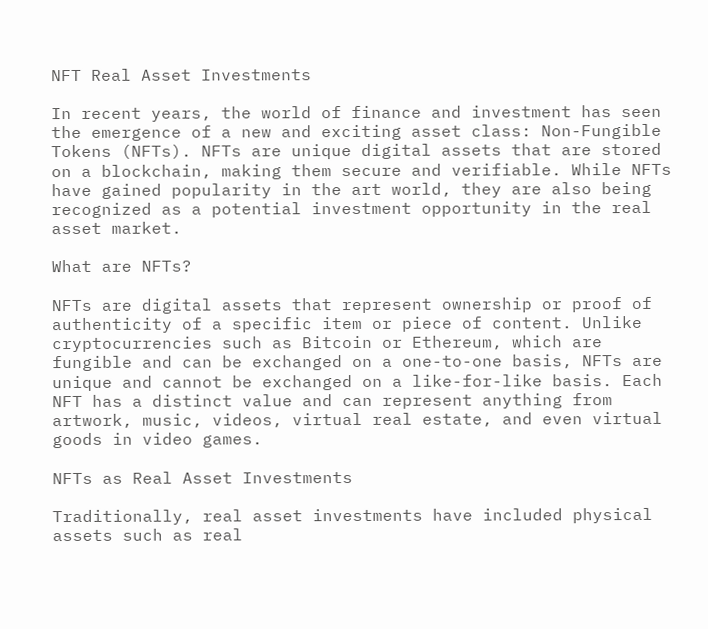NFT Real Asset Investments

In recent years, the world of finance and investment has seen the emergence of a new and exciting asset class: Non-Fungible Tokens (NFTs). NFTs are unique digital assets that are stored on a blockchain, making them secure and verifiable. While NFTs have gained popularity in the art world, they are also being recognized as a potential investment opportunity in the real asset market.

What are NFTs?

NFTs are digital assets that represent ownership or proof of authenticity of a specific item or piece of content. Unlike cryptocurrencies such as Bitcoin or Ethereum, which are fungible and can be exchanged on a one-to-one basis, NFTs are unique and cannot be exchanged on a like-for-like basis. Each NFT has a distinct value and can represent anything from artwork, music, videos, virtual real estate, and even virtual goods in video games.

NFTs as Real Asset Investments

Traditionally, real asset investments have included physical assets such as real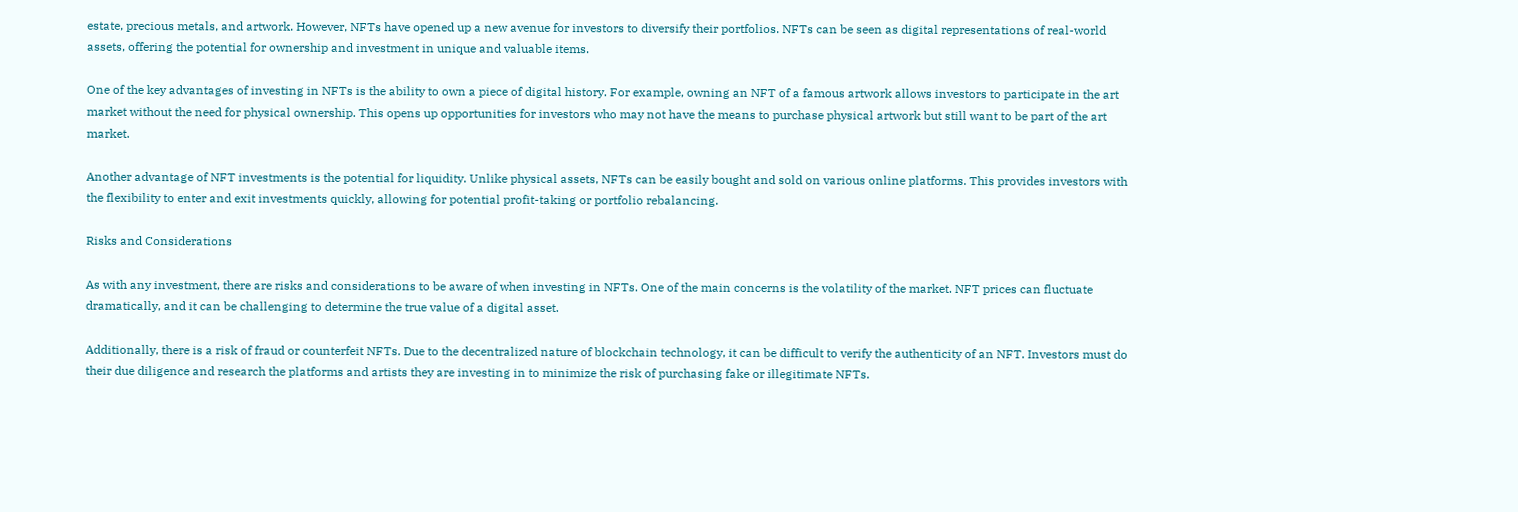estate, precious metals, and artwork. However, NFTs have opened up a new avenue for investors to diversify their portfolios. NFTs can be seen as digital representations of real-world assets, offering the potential for ownership and investment in unique and valuable items.

One of the key advantages of investing in NFTs is the ability to own a piece of digital history. For example, owning an NFT of a famous artwork allows investors to participate in the art market without the need for physical ownership. This opens up opportunities for investors who may not have the means to purchase physical artwork but still want to be part of the art market.

Another advantage of NFT investments is the potential for liquidity. Unlike physical assets, NFTs can be easily bought and sold on various online platforms. This provides investors with the flexibility to enter and exit investments quickly, allowing for potential profit-taking or portfolio rebalancing.

Risks and Considerations

As with any investment, there are risks and considerations to be aware of when investing in NFTs. One of the main concerns is the volatility of the market. NFT prices can fluctuate dramatically, and it can be challenging to determine the true value of a digital asset.

Additionally, there is a risk of fraud or counterfeit NFTs. Due to the decentralized nature of blockchain technology, it can be difficult to verify the authenticity of an NFT. Investors must do their due diligence and research the platforms and artists they are investing in to minimize the risk of purchasing fake or illegitimate NFTs.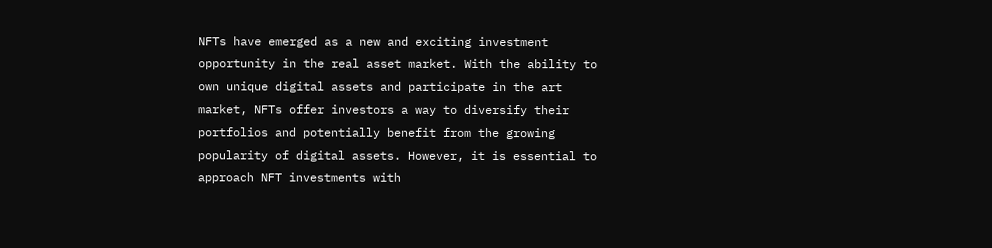NFTs have emerged as a new and exciting investment opportunity in the real asset market. With the ability to own unique digital assets and participate in the art market, NFTs offer investors a way to diversify their portfolios and potentially benefit from the growing popularity of digital assets. However, it is essential to approach NFT investments with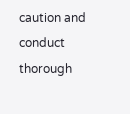caution and conduct thorough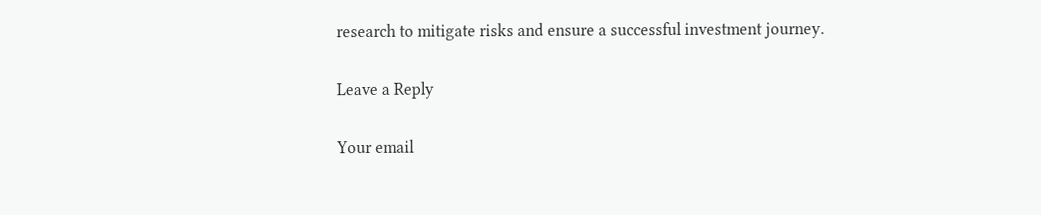research to mitigate risks and ensure a successful investment journey.

Leave a Reply

Your email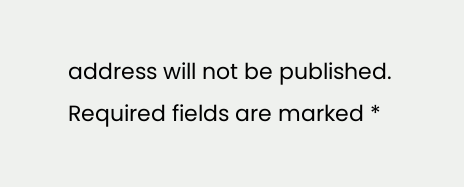address will not be published. Required fields are marked *